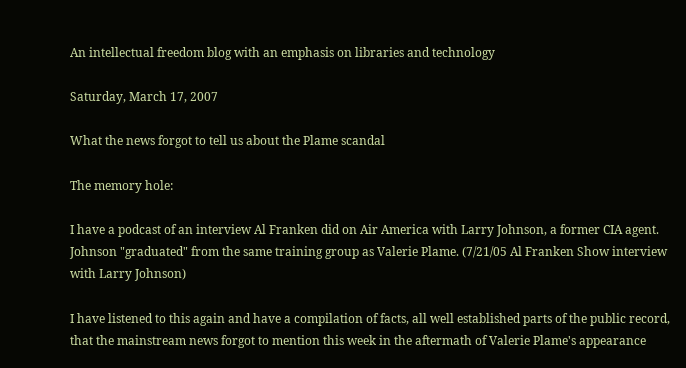An intellectual freedom blog with an emphasis on libraries and technology

Saturday, March 17, 2007

What the news forgot to tell us about the Plame scandal

The memory hole:

I have a podcast of an interview Al Franken did on Air America with Larry Johnson, a former CIA agent. Johnson "graduated" from the same training group as Valerie Plame. (7/21/05 Al Franken Show interview with Larry Johnson)

I have listened to this again and have a compilation of facts, all well established parts of the public record, that the mainstream news forgot to mention this week in the aftermath of Valerie Plame's appearance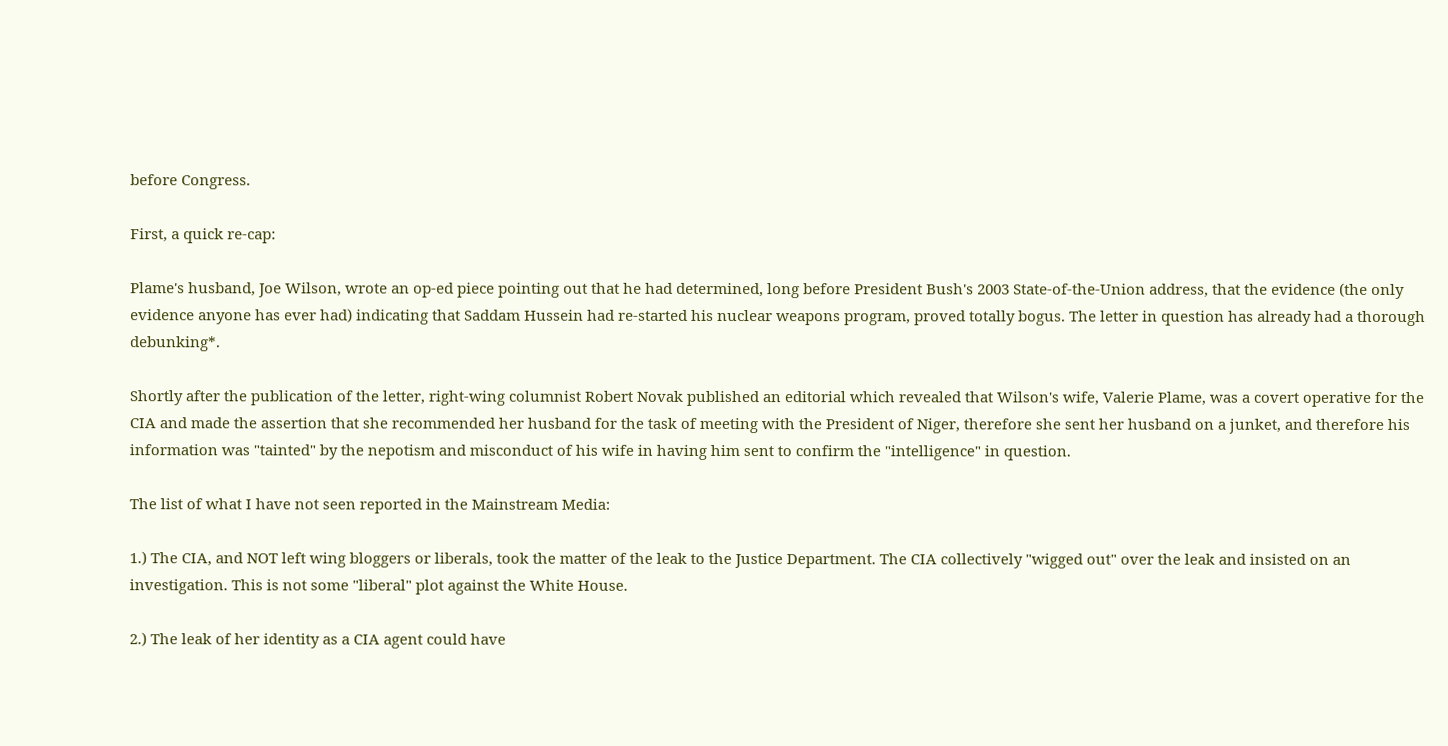before Congress.

First, a quick re-cap:

Plame's husband, Joe Wilson, wrote an op-ed piece pointing out that he had determined, long before President Bush's 2003 State-of-the-Union address, that the evidence (the only evidence anyone has ever had) indicating that Saddam Hussein had re-started his nuclear weapons program, proved totally bogus. The letter in question has already had a thorough debunking*.

Shortly after the publication of the letter, right-wing columnist Robert Novak published an editorial which revealed that Wilson's wife, Valerie Plame, was a covert operative for the CIA and made the assertion that she recommended her husband for the task of meeting with the President of Niger, therefore she sent her husband on a junket, and therefore his information was "tainted" by the nepotism and misconduct of his wife in having him sent to confirm the "intelligence" in question.

The list of what I have not seen reported in the Mainstream Media:

1.) The CIA, and NOT left wing bloggers or liberals, took the matter of the leak to the Justice Department. The CIA collectively "wigged out" over the leak and insisted on an investigation. This is not some "liberal" plot against the White House.

2.) The leak of her identity as a CIA agent could have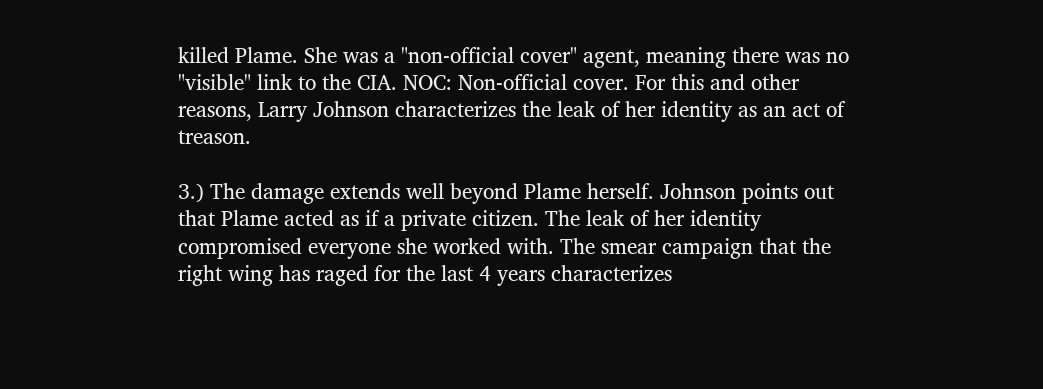killed Plame. She was a "non-official cover" agent, meaning there was no "visible" link to the CIA. NOC: Non-official cover. For this and other reasons, Larry Johnson characterizes the leak of her identity as an act of treason.

3.) The damage extends well beyond Plame herself. Johnson points out that Plame acted as if a private citizen. The leak of her identity compromised everyone she worked with. The smear campaign that the right wing has raged for the last 4 years characterizes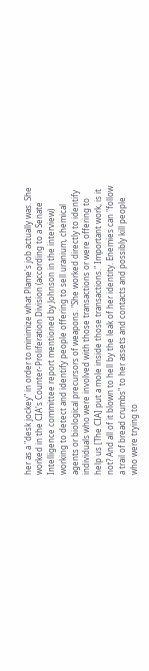her as a "desk jockey" in order to minimize what Plame's job actually was. She worked in the CIA's Counter-Proliferation Division (according to a Senate Intelligence committee report mentioned by Johnson in the interview) working to detect and identify people offering to sell uranium, chemical agents or biological precursors of weapons. "She worked directly to identify individuals who were involved with those transactions or were offering to help us [The CIA] put a mole inside those transactions." Important work, is it not? And all of it blown to hell by the leak of her identity. Enemies can "follow a trail of bread crumbs" to her assets and contacts and possibly kill people who were trying to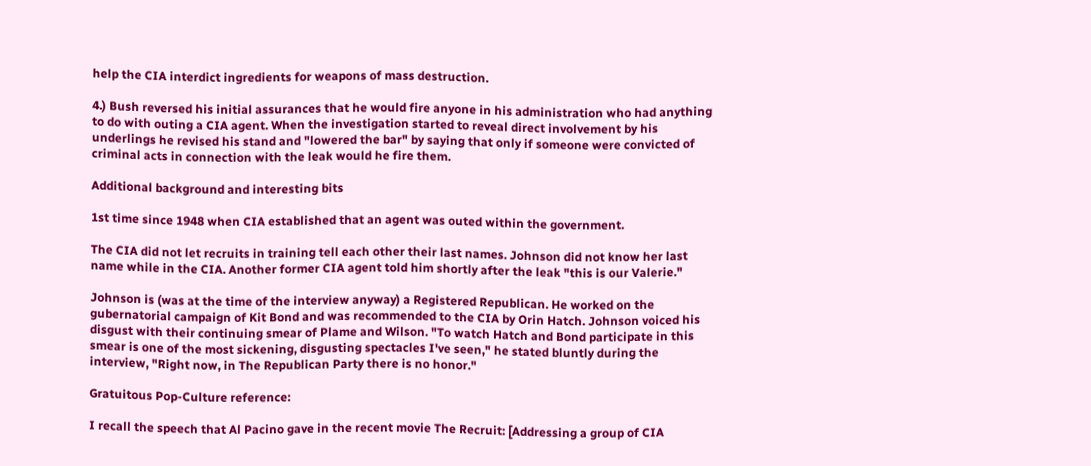help the CIA interdict ingredients for weapons of mass destruction.

4.) Bush reversed his initial assurances that he would fire anyone in his administration who had anything to do with outing a CIA agent. When the investigation started to reveal direct involvement by his underlings he revised his stand and "lowered the bar" by saying that only if someone were convicted of criminal acts in connection with the leak would he fire them.

Additional background and interesting bits

1st time since 1948 when CIA established that an agent was outed within the government.

The CIA did not let recruits in training tell each other their last names. Johnson did not know her last name while in the CIA. Another former CIA agent told him shortly after the leak "this is our Valerie."

Johnson is (was at the time of the interview anyway) a Registered Republican. He worked on the gubernatorial campaign of Kit Bond and was recommended to the CIA by Orin Hatch. Johnson voiced his disgust with their continuing smear of Plame and Wilson. "To watch Hatch and Bond participate in this smear is one of the most sickening, disgusting spectacles I've seen," he stated bluntly during the interview, "Right now, in The Republican Party there is no honor."

Gratuitous Pop-Culture reference:

I recall the speech that Al Pacino gave in the recent movie The Recruit: [Addressing a group of CIA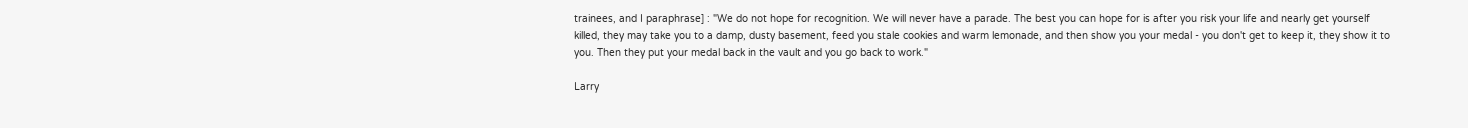trainees, and I paraphrase] : "We do not hope for recognition. We will never have a parade. The best you can hope for is after you risk your life and nearly get yourself killed, they may take you to a damp, dusty basement, feed you stale cookies and warm lemonade, and then show you your medal - you don't get to keep it, they show it to you. Then they put your medal back in the vault and you go back to work."

Larry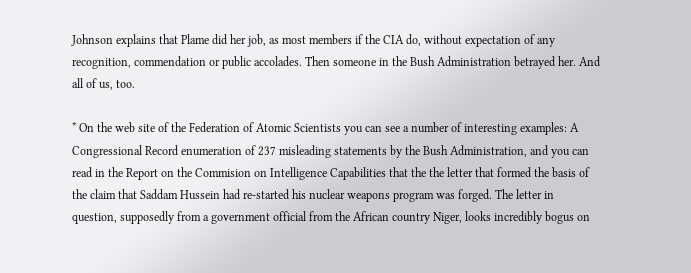Johnson explains that Plame did her job, as most members if the CIA do, without expectation of any recognition, commendation or public accolades. Then someone in the Bush Administration betrayed her. And all of us, too.

* On the web site of the Federation of Atomic Scientists you can see a number of interesting examples: A Congressional Record enumeration of 237 misleading statements by the Bush Administration, and you can read in the Report on the Commision on Intelligence Capabilities that the the letter that formed the basis of the claim that Saddam Hussein had re-started his nuclear weapons program was forged. The letter in question, supposedly from a government official from the African country Niger, looks incredibly bogus on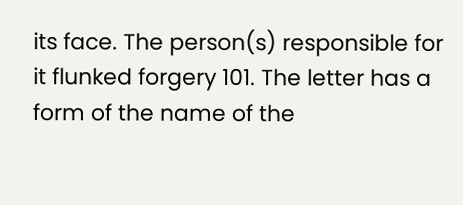its face. The person(s) responsible for it flunked forgery 101. The letter has a form of the name of the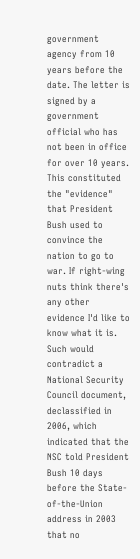government agency from 10 years before the date. The letter is signed by a government official who has not been in office for over 10 years. This constituted the "evidence" that President Bush used to convince the nation to go to war. If right-wing nuts think there's any other evidence I'd like to know what it is. Such would contradict a National Security Council document, declassified in 2006, which indicated that the NSC told President Bush 10 days before the State-of-the-Union address in 2003 that no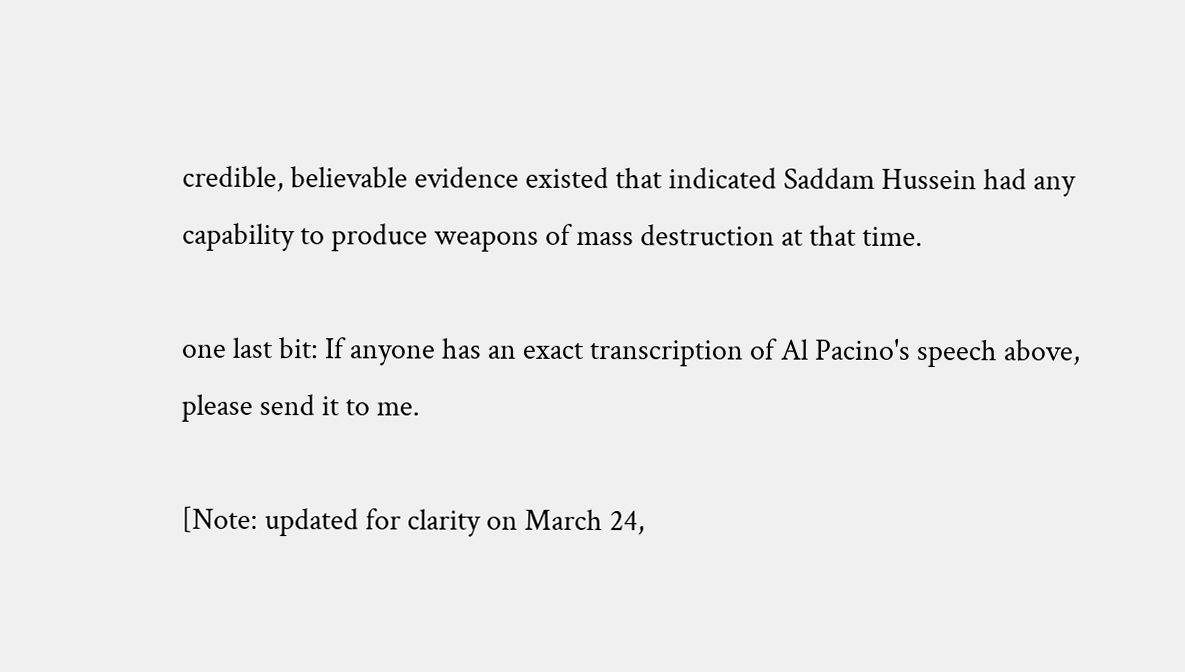credible, believable evidence existed that indicated Saddam Hussein had any capability to produce weapons of mass destruction at that time.

one last bit: If anyone has an exact transcription of Al Pacino's speech above, please send it to me.

[Note: updated for clarity on March 24,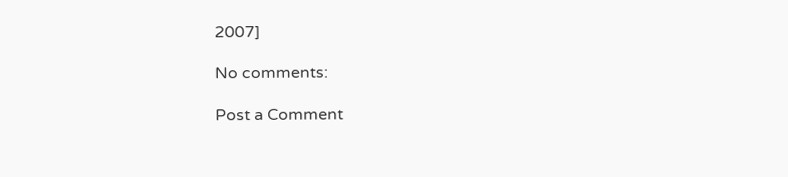2007]

No comments:

Post a Comment